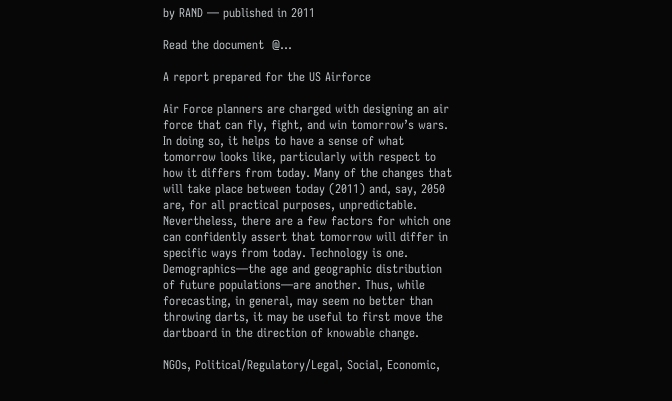by RAND — published in 2011

Read the document  @…

A report prepared for the US Airforce

Air Force planners are charged with designing an air force that can fly, fight, and win tomorrow’s wars. In doing so, it helps to have a sense of what tomorrow looks like, particularly with respect to how it differs from today. Many of the changes that will take place between today (2011) and, say, 2050 are, for all practical purposes, unpredictable. Nevertheless, there are a few factors for which one can confidently assert that tomorrow will differ in specific ways from today. Technology is one. Demographics—the age and geographic distribution of future populations—are another. Thus, while forecasting, in general, may seem no better than throwing darts, it may be useful to first move the dartboard in the direction of knowable change.

NGOs, Political/Regulatory/Legal, Social, Economic,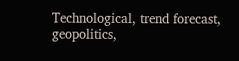Technological, trend forecast, geopolitics,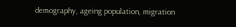demography, ageing population, migration